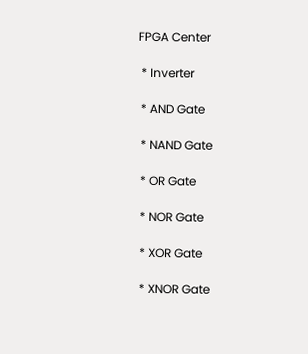FPGA Center

 * Inverter

 * AND Gate

 * NAND Gate

 * OR Gate

 * NOR Gate

 * XOR Gate

 * XNOR Gate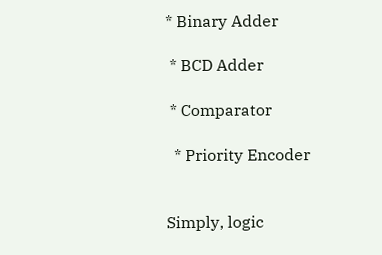* Binary Adder

 * BCD Adder

 * Comparator

  * Priority Encoder


Simply, logic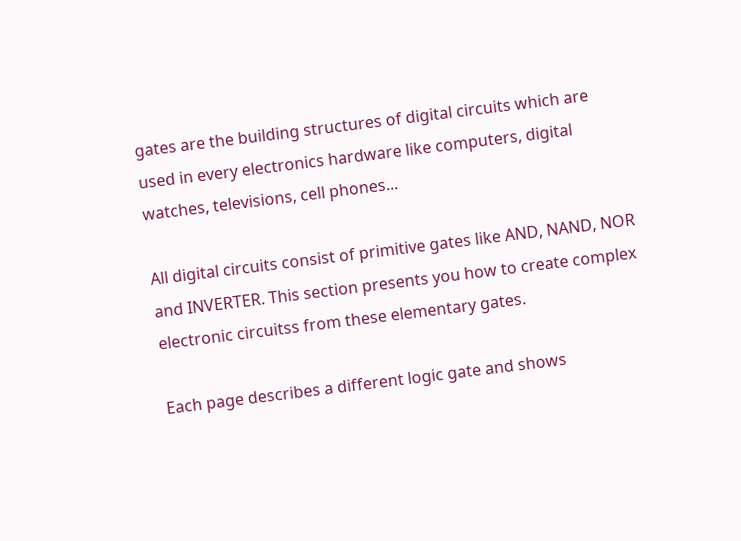gates are the building structures of digital circuits which are used in every electronics hardware like computers, digital watches, televisions, cell phones...

All digital circuits consist of primitive gates like AND, NAND, NOR and INVERTER. This section presents you how to create complex electronic circuitss from these elementary gates.

Each page describes a different logic gate and shows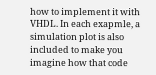how to implement it with VHDL. In each exapmle, a simulation plot is also included to make you imagine how that code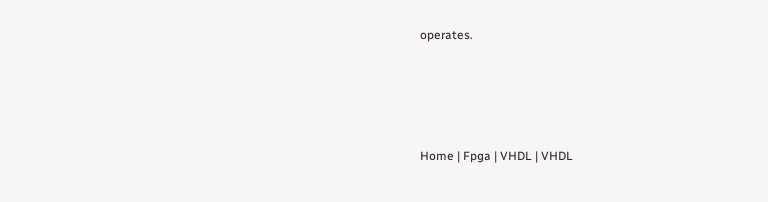operates.







Home | Fpga | VHDL | VHDL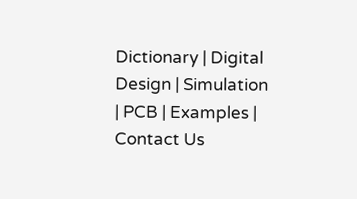Dictionary | Digital Design | Simulation | PCB | Examples | Contact Us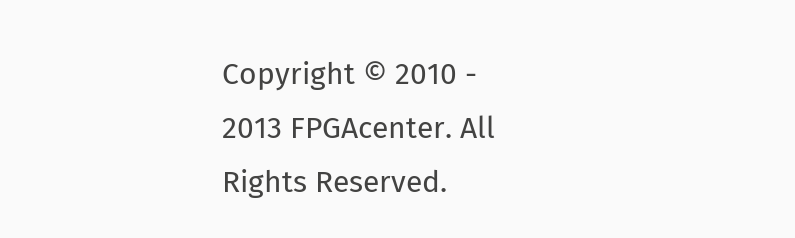Copyright © 2010 - 2013 FPGAcenter. All Rights Reserved.